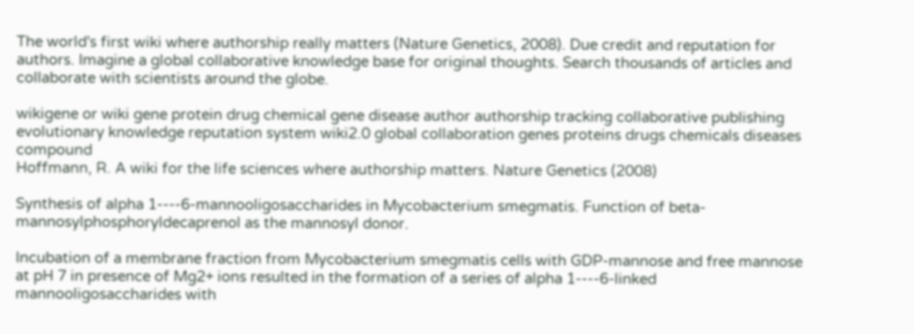The world's first wiki where authorship really matters (Nature Genetics, 2008). Due credit and reputation for authors. Imagine a global collaborative knowledge base for original thoughts. Search thousands of articles and collaborate with scientists around the globe.

wikigene or wiki gene protein drug chemical gene disease author authorship tracking collaborative publishing evolutionary knowledge reputation system wiki2.0 global collaboration genes proteins drugs chemicals diseases compound
Hoffmann, R. A wiki for the life sciences where authorship matters. Nature Genetics (2008)

Synthesis of alpha 1----6-mannooligosaccharides in Mycobacterium smegmatis. Function of beta-mannosylphosphoryldecaprenol as the mannosyl donor.

Incubation of a membrane fraction from Mycobacterium smegmatis cells with GDP-mannose and free mannose at pH 7 in presence of Mg2+ ions resulted in the formation of a series of alpha 1----6-linked mannooligosaccharides with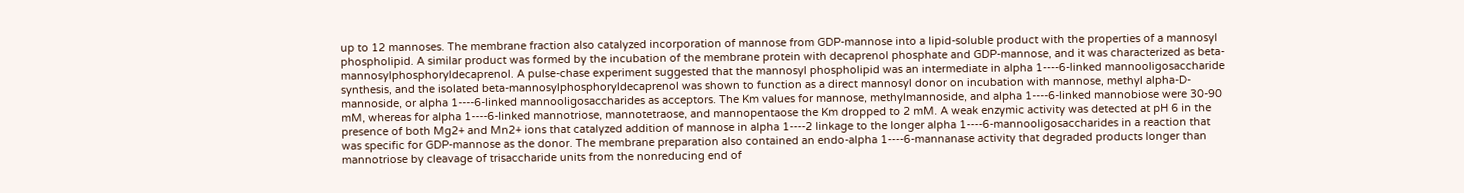up to 12 mannoses. The membrane fraction also catalyzed incorporation of mannose from GDP-mannose into a lipid-soluble product with the properties of a mannosyl phospholipid. A similar product was formed by the incubation of the membrane protein with decaprenol phosphate and GDP-mannose, and it was characterized as beta-mannosylphosphoryldecaprenol. A pulse-chase experiment suggested that the mannosyl phospholipid was an intermediate in alpha 1----6-linked mannooligosaccharide synthesis, and the isolated beta-mannosylphosphoryldecaprenol was shown to function as a direct mannosyl donor on incubation with mannose, methyl alpha-D-mannoside, or alpha 1----6-linked mannooligosaccharides as acceptors. The Km values for mannose, methylmannoside, and alpha 1----6-linked mannobiose were 30-90 mM, whereas for alpha 1----6-linked mannotriose, mannotetraose, and mannopentaose the Km dropped to 2 mM. A weak enzymic activity was detected at pH 6 in the presence of both Mg2+ and Mn2+ ions that catalyzed addition of mannose in alpha 1----2 linkage to the longer alpha 1----6-mannooligosaccharides in a reaction that was specific for GDP-mannose as the donor. The membrane preparation also contained an endo-alpha 1----6-mannanase activity that degraded products longer than mannotriose by cleavage of trisaccharide units from the nonreducing end of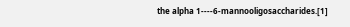the alpha 1----6-mannooligosaccharides.[1]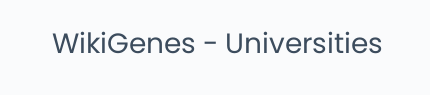WikiGenes - Universities